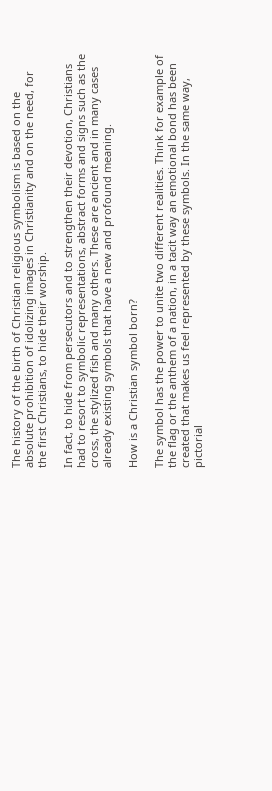The history of the birth of Christian religious symbolism is based on the absolute prohibition of idolizing images in Christianity and on the need, for the first Christians, to hide their worship.

In fact, to hide from persecutors and to strengthen their devotion, Christians had to resort to symbolic representations, abstract forms and signs such as the cross, the stylized fish and many others. These are ancient and in many cases already existing symbols that have a new and profound meaning.

How is a Christian symbol born?

The symbol has the power to unite two different realities. Think for example of the flag or the anthem of a nation, in a tacit way an emotional bond has been created that makes us feel represented by these symbols. In the same way, pictorial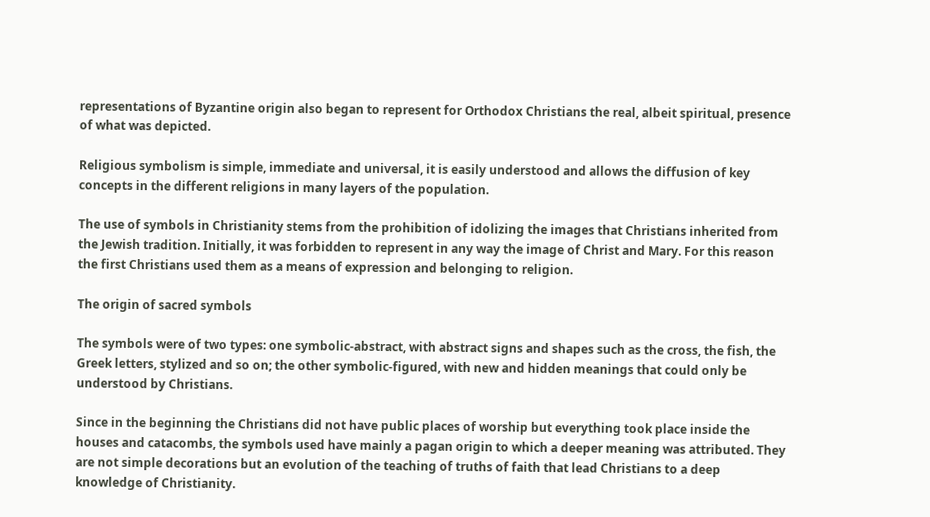representations of Byzantine origin also began to represent for Orthodox Christians the real, albeit spiritual, presence of what was depicted.

Religious symbolism is simple, immediate and universal, it is easily understood and allows the diffusion of key concepts in the different religions in many layers of the population.

The use of symbols in Christianity stems from the prohibition of idolizing the images that Christians inherited from the Jewish tradition. Initially, it was forbidden to represent in any way the image of Christ and Mary. For this reason the first Christians used them as a means of expression and belonging to religion.

The origin of sacred symbols

The symbols were of two types: one symbolic-abstract, with abstract signs and shapes such as the cross, the fish, the Greek letters, stylized and so on; the other symbolic-figured, with new and hidden meanings that could only be understood by Christians.

Since in the beginning the Christians did not have public places of worship but everything took place inside the houses and catacombs, the symbols used have mainly a pagan origin to which a deeper meaning was attributed. They are not simple decorations but an evolution of the teaching of truths of faith that lead Christians to a deep knowledge of Christianity.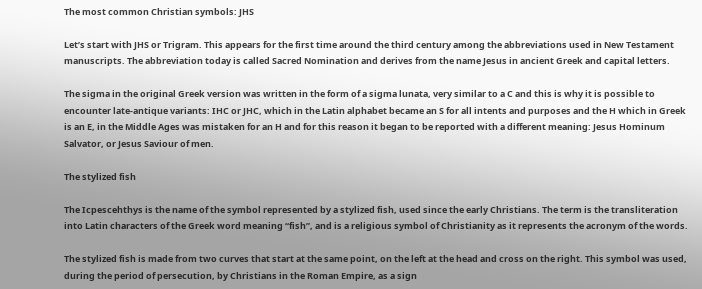The most common Christian symbols: JHS

Let’s start with JHS or Trigram. This appears for the first time around the third century among the abbreviations used in New Testament manuscripts. The abbreviation today is called Sacred Nomination and derives from the name Jesus in ancient Greek and capital letters.

The sigma in the original Greek version was written in the form of a sigma lunata, very similar to a C and this is why it is possible to encounter late-antique variants: IHC or JHC, which in the Latin alphabet became an S for all intents and purposes and the H which in Greek is an E, in the Middle Ages was mistaken for an H and for this reason it began to be reported with a different meaning: Jesus Hominum Salvator, or Jesus Saviour of men.

The stylized fish

The Icpescehthys is the name of the symbol represented by a stylized fish, used since the early Christians. The term is the transliteration into Latin characters of the Greek word meaning “fish”, and is a religious symbol of Christianity as it represents the acronym of the words.

The stylized fish is made from two curves that start at the same point, on the left at the head and cross on the right. This symbol was used, during the period of persecution, by Christians in the Roman Empire, as a sign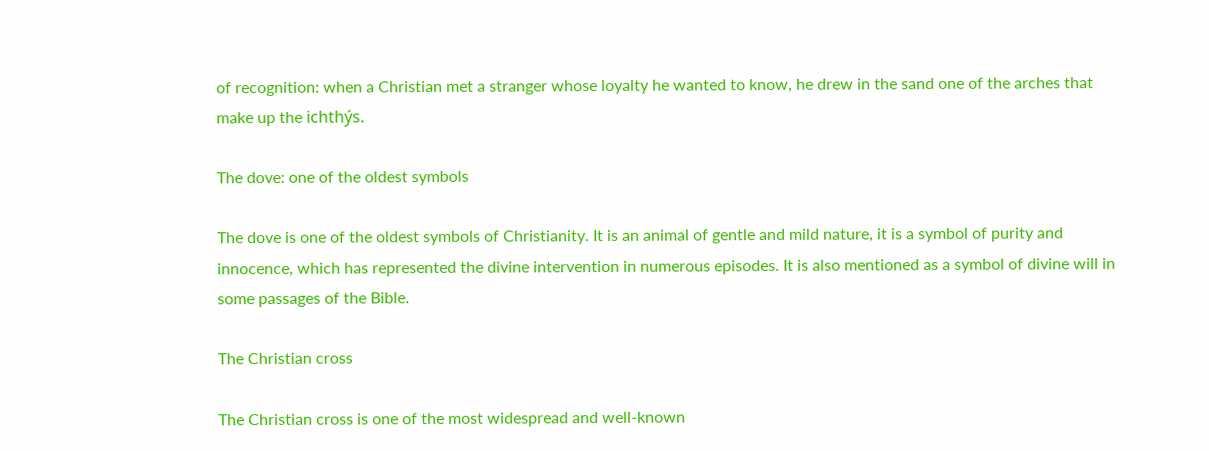of recognition: when a Christian met a stranger whose loyalty he wanted to know, he drew in the sand one of the arches that make up the ichthýs.

The dove: one of the oldest symbols

The dove is one of the oldest symbols of Christianity. It is an animal of gentle and mild nature, it is a symbol of purity and innocence, which has represented the divine intervention in numerous episodes. It is also mentioned as a symbol of divine will in some passages of the Bible.

The Christian cross

The Christian cross is one of the most widespread and well-known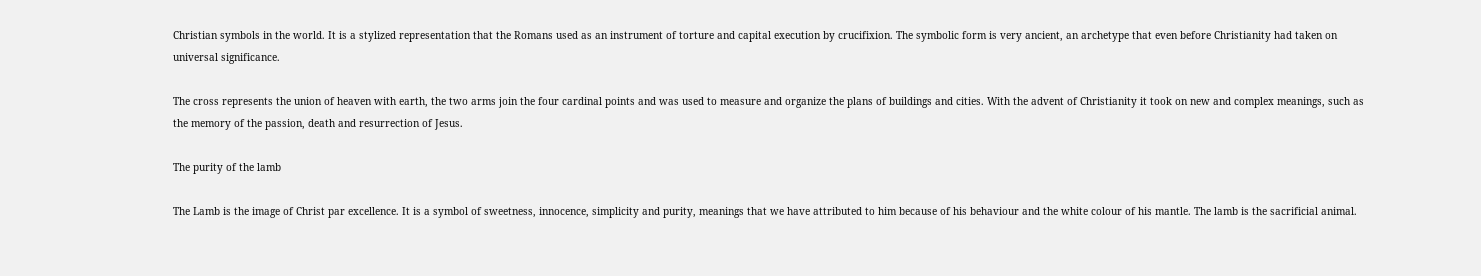Christian symbols in the world. It is a stylized representation that the Romans used as an instrument of torture and capital execution by crucifixion. The symbolic form is very ancient, an archetype that even before Christianity had taken on universal significance.

The cross represents the union of heaven with earth, the two arms join the four cardinal points and was used to measure and organize the plans of buildings and cities. With the advent of Christianity it took on new and complex meanings, such as the memory of the passion, death and resurrection of Jesus.

The purity of the lamb

The Lamb is the image of Christ par excellence. It is a symbol of sweetness, innocence, simplicity and purity, meanings that we have attributed to him because of his behaviour and the white colour of his mantle. The lamb is the sacrificial animal.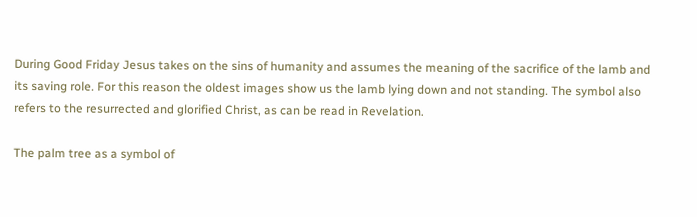During Good Friday Jesus takes on the sins of humanity and assumes the meaning of the sacrifice of the lamb and its saving role. For this reason the oldest images show us the lamb lying down and not standing. The symbol also refers to the resurrected and glorified Christ, as can be read in Revelation.

The palm tree as a symbol of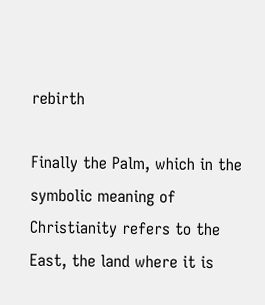rebirth

Finally the Palm, which in the symbolic meaning of Christianity refers to the East, the land where it is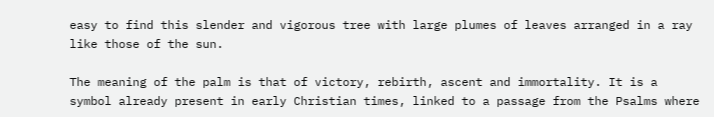easy to find this slender and vigorous tree with large plumes of leaves arranged in a ray like those of the sun.

The meaning of the palm is that of victory, rebirth, ascent and immortality. It is a symbol already present in early Christian times, linked to a passage from the Psalms where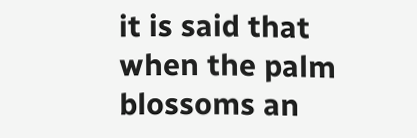it is said that when the palm blossoms an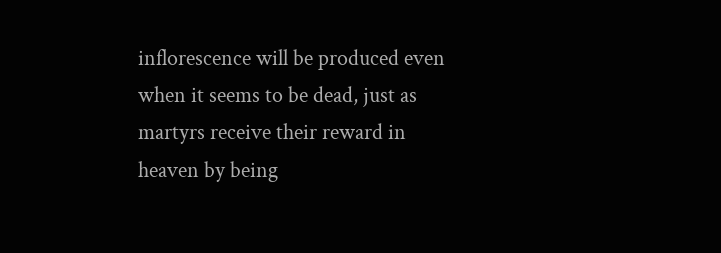inflorescence will be produced even when it seems to be dead, just as martyrs receive their reward in heaven by being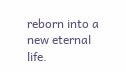reborn into a new eternal life.